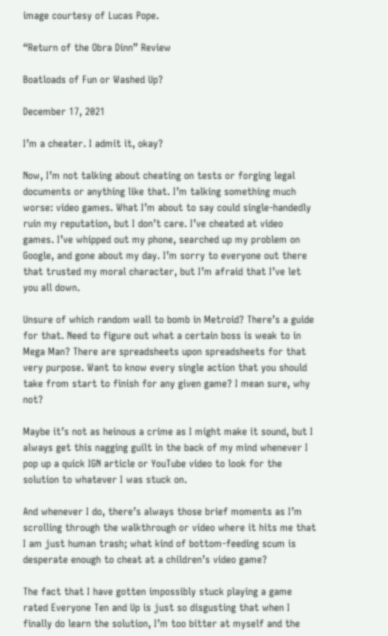image courtesy of Lucas Pope.

“Return of the Obra Dinn” Review

Boatloads of Fun or Washed Up?

December 17, 2021

I’m a cheater. I admit it, okay?

Now, I’m not talking about cheating on tests or forging legal documents or anything like that. I’m talking something much worse: video games. What I’m about to say could single-handedly ruin my reputation, but I don’t care. I’ve cheated at video games. I’ve whipped out my phone, searched up my problem on Google, and gone about my day. I’m sorry to everyone out there that trusted my moral character, but I’m afraid that I’ve let you all down.

Unsure of which random wall to bomb in Metroid? There’s a guide for that. Need to figure out what a certain boss is weak to in Mega Man? There are spreadsheets upon spreadsheets for that very purpose. Want to know every single action that you should take from start to finish for any given game? I mean sure, why not?

Maybe it’s not as heinous a crime as I might make it sound, but I always get this nagging guilt in the back of my mind whenever I pop up a quick IGN article or YouTube video to look for the solution to whatever I was stuck on.

And whenever I do, there’s always those brief moments as I’m scrolling through the walkthrough or video where it hits me that I am just human trash; what kind of bottom-feeding scum is desperate enough to cheat at a children’s video game?

The fact that I have gotten impossibly stuck playing a game rated Everyone Ten and Up is just so disgusting that when I finally do learn the solution, I’m too bitter at myself and the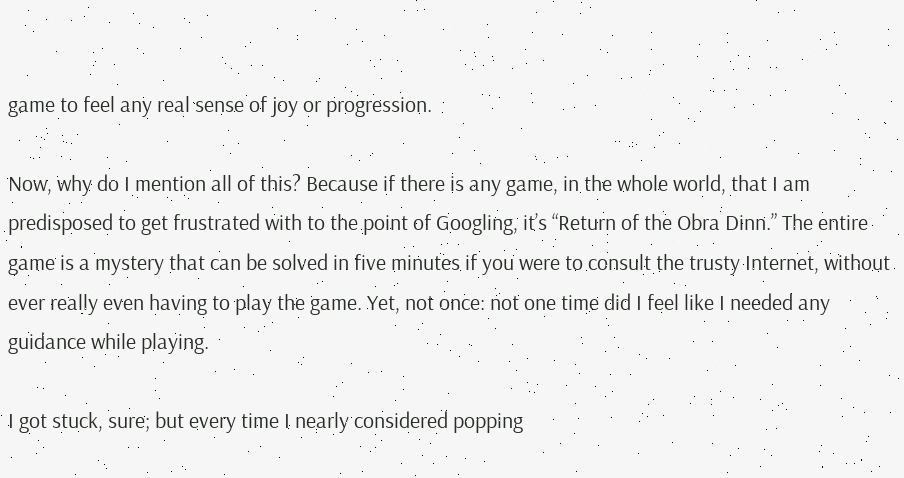game to feel any real sense of joy or progression.

Now, why do I mention all of this? Because if there is any game, in the whole world, that I am predisposed to get frustrated with to the point of Googling, it’s “Return of the Obra Dinn.” The entire game is a mystery that can be solved in five minutes if you were to consult the trusty Internet, without ever really even having to play the game. Yet, not once: not one time did I feel like I needed any guidance while playing.

I got stuck, sure; but every time I nearly considered popping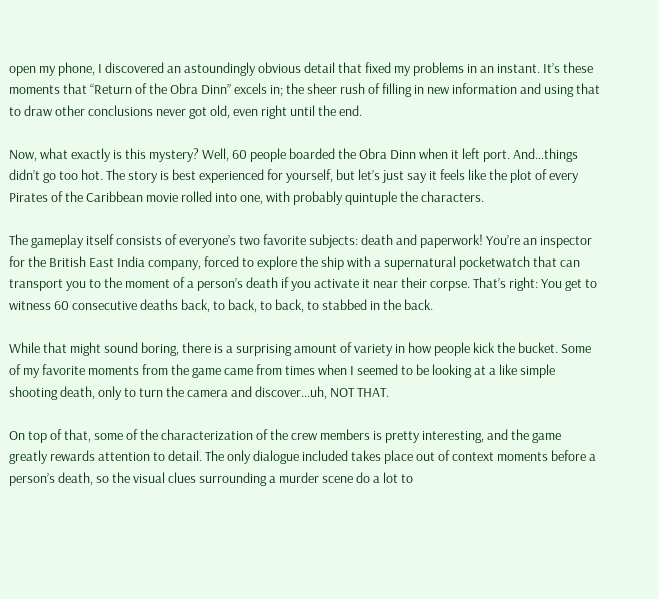open my phone, I discovered an astoundingly obvious detail that fixed my problems in an instant. It’s these moments that “Return of the Obra Dinn” excels in; the sheer rush of filling in new information and using that to draw other conclusions never got old, even right until the end.

Now, what exactly is this mystery? Well, 60 people boarded the Obra Dinn when it left port. And…things didn’t go too hot. The story is best experienced for yourself, but let’s just say it feels like the plot of every Pirates of the Caribbean movie rolled into one, with probably quintuple the characters.

The gameplay itself consists of everyone’s two favorite subjects: death and paperwork! You’re an inspector for the British East India company, forced to explore the ship with a supernatural pocketwatch that can transport you to the moment of a person’s death if you activate it near their corpse. That’s right: You get to witness 60 consecutive deaths back, to back, to back, to stabbed in the back.

While that might sound boring, there is a surprising amount of variety in how people kick the bucket. Some of my favorite moments from the game came from times when I seemed to be looking at a like simple shooting death, only to turn the camera and discover…uh, NOT THAT.

On top of that, some of the characterization of the crew members is pretty interesting, and the game greatly rewards attention to detail. The only dialogue included takes place out of context moments before a person’s death, so the visual clues surrounding a murder scene do a lot to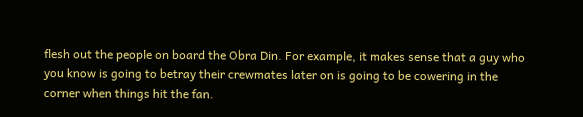flesh out the people on board the Obra Din. For example, it makes sense that a guy who you know is going to betray their crewmates later on is going to be cowering in the corner when things hit the fan.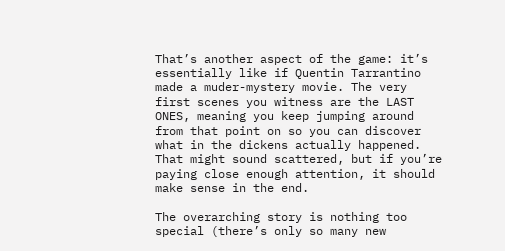That’s another aspect of the game: it’s essentially like if Quentin Tarrantino made a muder-mystery movie. The very first scenes you witness are the LAST ONES, meaning you keep jumping around from that point on so you can discover what in the dickens actually happened. That might sound scattered, but if you’re paying close enough attention, it should make sense in the end.

The overarching story is nothing too special (there’s only so many new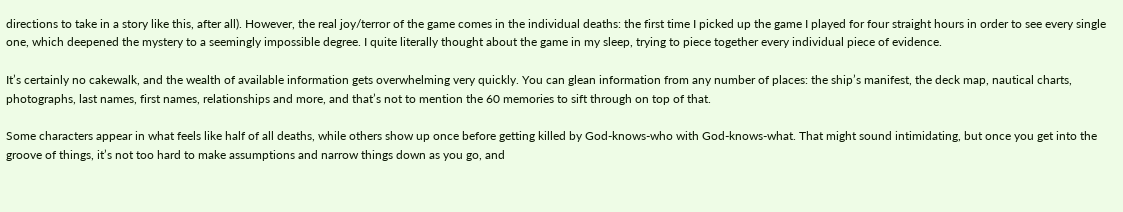directions to take in a story like this, after all). However, the real joy/terror of the game comes in the individual deaths: the first time I picked up the game I played for four straight hours in order to see every single one, which deepened the mystery to a seemingly impossible degree. I quite literally thought about the game in my sleep, trying to piece together every individual piece of evidence.

It’s certainly no cakewalk, and the wealth of available information gets overwhelming very quickly. You can glean information from any number of places: the ship’s manifest, the deck map, nautical charts, photographs, last names, first names, relationships and more, and that’s not to mention the 60 memories to sift through on top of that.

Some characters appear in what feels like half of all deaths, while others show up once before getting killed by God-knows-who with God-knows-what. That might sound intimidating, but once you get into the groove of things, it’s not too hard to make assumptions and narrow things down as you go, and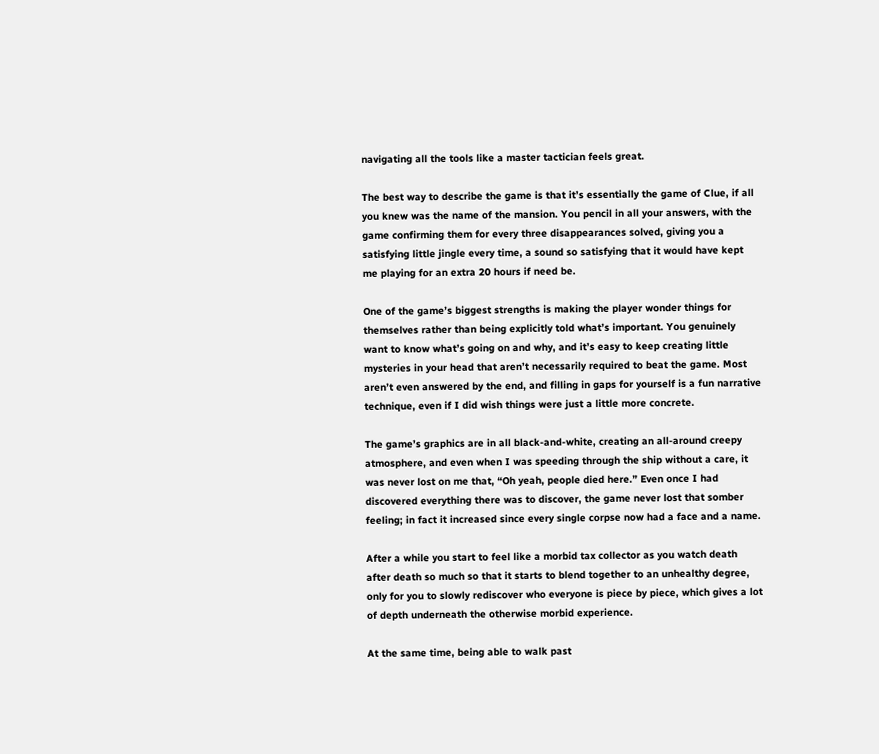navigating all the tools like a master tactician feels great.

The best way to describe the game is that it’s essentially the game of Clue, if all you knew was the name of the mansion. You pencil in all your answers, with the game confirming them for every three disappearances solved, giving you a satisfying little jingle every time, a sound so satisfying that it would have kept me playing for an extra 20 hours if need be.

One of the game’s biggest strengths is making the player wonder things for themselves rather than being explicitly told what’s important. You genuinely want to know what’s going on and why, and it’s easy to keep creating little mysteries in your head that aren’t necessarily required to beat the game. Most aren’t even answered by the end, and filling in gaps for yourself is a fun narrative technique, even if I did wish things were just a little more concrete.

The game’s graphics are in all black-and-white, creating an all-around creepy atmosphere, and even when I was speeding through the ship without a care, it was never lost on me that, “Oh yeah, people died here.” Even once I had discovered everything there was to discover, the game never lost that somber feeling; in fact it increased since every single corpse now had a face and a name.

After a while you start to feel like a morbid tax collector as you watch death after death so much so that it starts to blend together to an unhealthy degree, only for you to slowly rediscover who everyone is piece by piece, which gives a lot of depth underneath the otherwise morbid experience.

At the same time, being able to walk past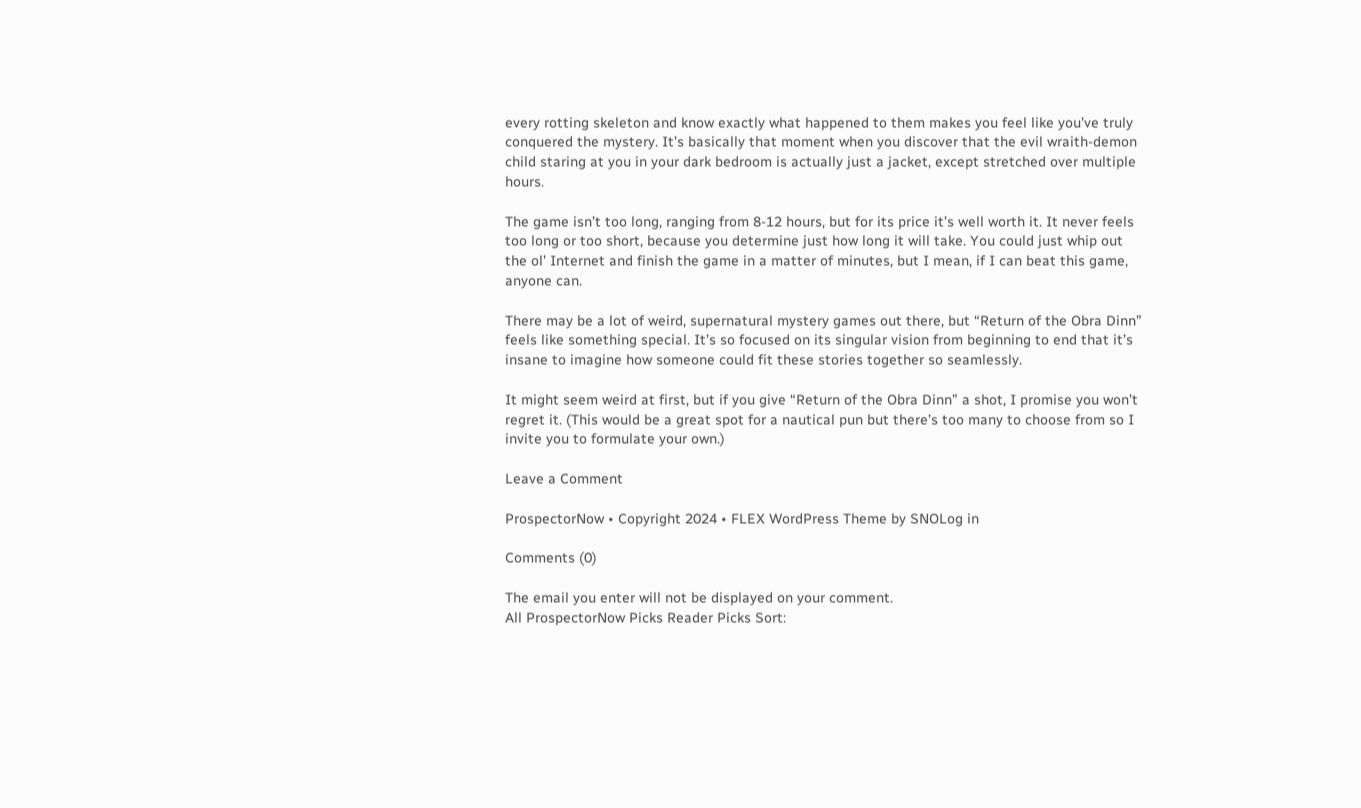every rotting skeleton and know exactly what happened to them makes you feel like you’ve truly conquered the mystery. It’s basically that moment when you discover that the evil wraith-demon child staring at you in your dark bedroom is actually just a jacket, except stretched over multiple hours.

The game isn’t too long, ranging from 8-12 hours, but for its price it’s well worth it. It never feels too long or too short, because you determine just how long it will take. You could just whip out the ol’ Internet and finish the game in a matter of minutes, but I mean, if I can beat this game, anyone can.

There may be a lot of weird, supernatural mystery games out there, but “Return of the Obra Dinn” feels like something special. It’s so focused on its singular vision from beginning to end that it’s insane to imagine how someone could fit these stories together so seamlessly.

It might seem weird at first, but if you give “Return of the Obra Dinn” a shot, I promise you won’t regret it. (This would be a great spot for a nautical pun but there’s too many to choose from so I invite you to formulate your own.)

Leave a Comment

ProspectorNow • Copyright 2024 • FLEX WordPress Theme by SNOLog in

Comments (0)

The email you enter will not be displayed on your comment.
All ProspectorNow Picks Reader Picks Sort: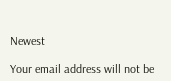Newest

Your email address will not be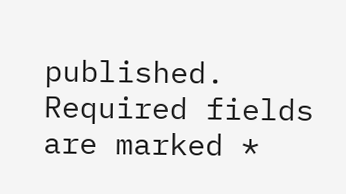published. Required fields are marked *